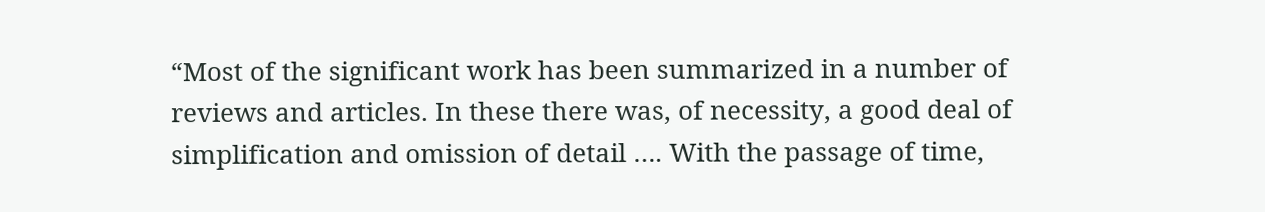“Most of the significant work has been summarized in a number of reviews and articles. In these there was, of necessity, a good deal of simplification and omission of detail …. With the passage of time,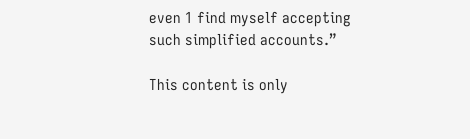even 1 find myself accepting such simplified accounts.”

This content is only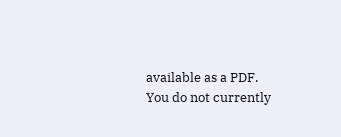available as a PDF.
You do not currently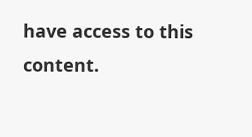have access to this content.